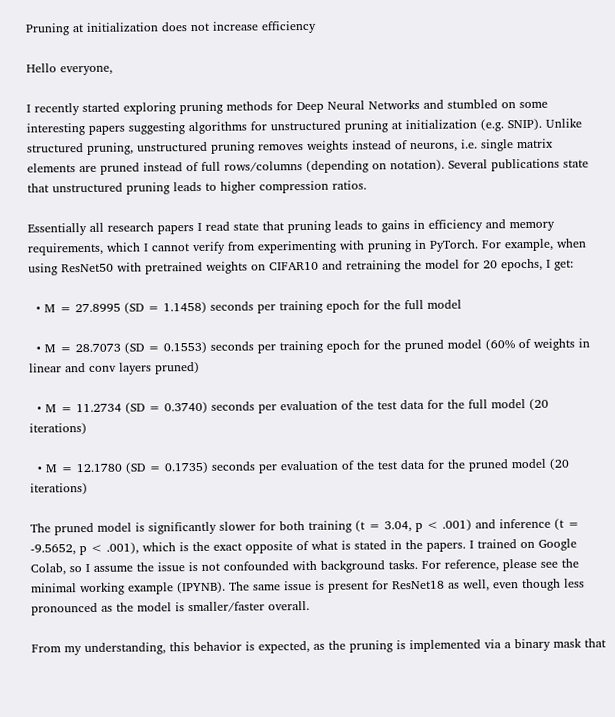Pruning at initialization does not increase efficiency

Hello everyone,

I recently started exploring pruning methods for Deep Neural Networks and stumbled on some interesting papers suggesting algorithms for unstructured pruning at initialization (e.g. SNIP). Unlike structured pruning, unstructured pruning removes weights instead of neurons, i.e. single matrix elements are pruned instead of full rows/columns (depending on notation). Several publications state that unstructured pruning leads to higher compression ratios.

Essentially all research papers I read state that pruning leads to gains in efficiency and memory requirements, which I cannot verify from experimenting with pruning in PyTorch. For example, when using ResNet50 with pretrained weights on CIFAR10 and retraining the model for 20 epochs, I get:

  • M = 27.8995 (SD = 1.1458) seconds per training epoch for the full model

  • M = 28.7073 (SD = 0.1553) seconds per training epoch for the pruned model (60% of weights in linear and conv layers pruned)

  • M = 11.2734 (SD = 0.3740) seconds per evaluation of the test data for the full model (20 iterations)

  • M = 12.1780 (SD = 0.1735) seconds per evaluation of the test data for the pruned model (20 iterations)

The pruned model is significantly slower for both training (t = 3.04, p < .001) and inference (t = -9.5652, p < .001), which is the exact opposite of what is stated in the papers. I trained on Google Colab, so I assume the issue is not confounded with background tasks. For reference, please see the minimal working example (IPYNB). The same issue is present for ResNet18 as well, even though less pronounced as the model is smaller/faster overall.

From my understanding, this behavior is expected, as the pruning is implemented via a binary mask that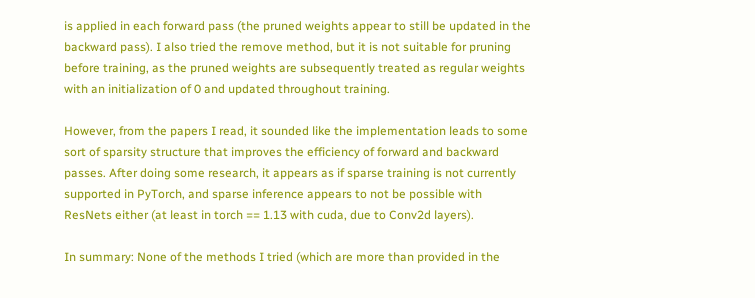is applied in each forward pass (the pruned weights appear to still be updated in the backward pass). I also tried the remove method, but it is not suitable for pruning before training, as the pruned weights are subsequently treated as regular weights with an initialization of 0 and updated throughout training.

However, from the papers I read, it sounded like the implementation leads to some sort of sparsity structure that improves the efficiency of forward and backward passes. After doing some research, it appears as if sparse training is not currently supported in PyTorch, and sparse inference appears to not be possible with ResNets either (at least in torch == 1.13 with cuda, due to Conv2d layers).

In summary: None of the methods I tried (which are more than provided in the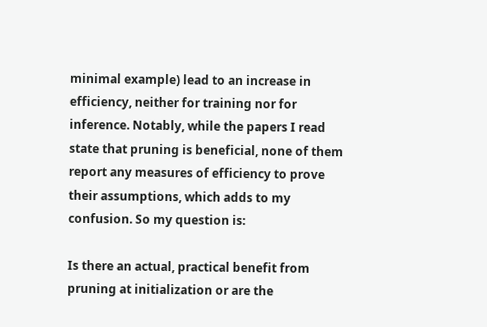minimal example) lead to an increase in efficiency, neither for training nor for inference. Notably, while the papers I read state that pruning is beneficial, none of them report any measures of efficiency to prove their assumptions, which adds to my confusion. So my question is:

Is there an actual, practical benefit from pruning at initialization or are the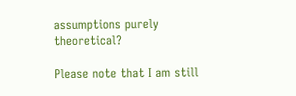assumptions purely theoretical?

Please note that I am still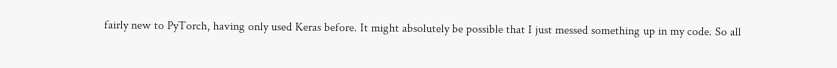fairly new to PyTorch, having only used Keras before. It might absolutely be possible that I just messed something up in my code. So all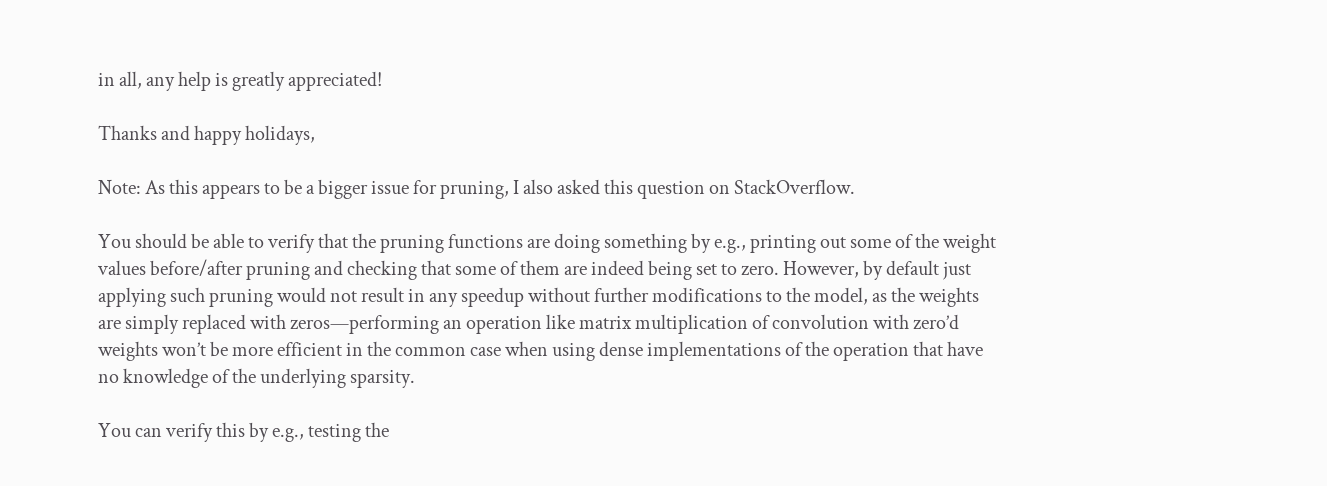in all, any help is greatly appreciated!

Thanks and happy holidays,

Note: As this appears to be a bigger issue for pruning, I also asked this question on StackOverflow.

You should be able to verify that the pruning functions are doing something by e.g., printing out some of the weight values before/after pruning and checking that some of them are indeed being set to zero. However, by default just applying such pruning would not result in any speedup without further modifications to the model, as the weights are simply replaced with zeros—performing an operation like matrix multiplication of convolution with zero’d weights won’t be more efficient in the common case when using dense implementations of the operation that have no knowledge of the underlying sparsity.

You can verify this by e.g., testing the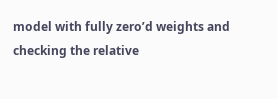model with fully zero’d weights and checking the relative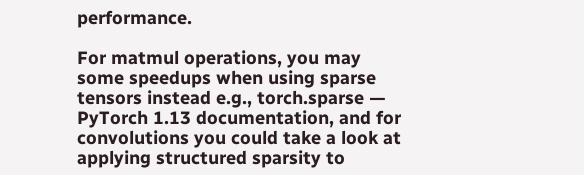performance.

For matmul operations, you may some speedups when using sparse tensors instead e.g., torch.sparse — PyTorch 1.13 documentation, and for convolutions you could take a look at applying structured sparsity to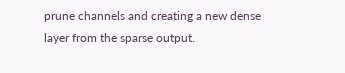prune channels and creating a new dense layer from the sparse output.